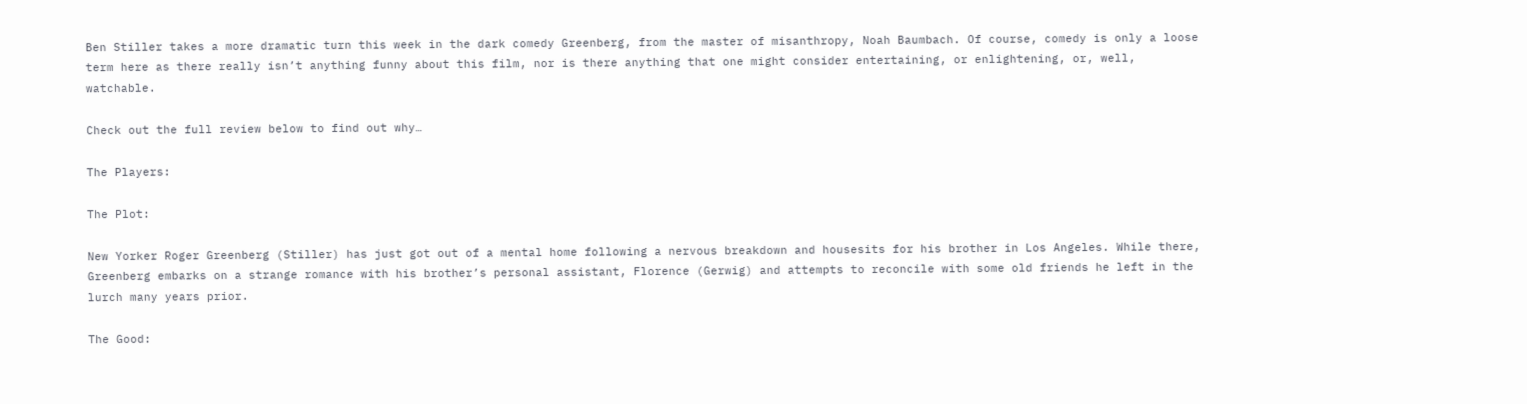Ben Stiller takes a more dramatic turn this week in the dark comedy Greenberg, from the master of misanthropy, Noah Baumbach. Of course, comedy is only a loose term here as there really isn’t anything funny about this film, nor is there anything that one might consider entertaining, or enlightening, or, well, watchable.

Check out the full review below to find out why…

The Players:

The Plot:

New Yorker Roger Greenberg (Stiller) has just got out of a mental home following a nervous breakdown and housesits for his brother in Los Angeles. While there, Greenberg embarks on a strange romance with his brother’s personal assistant, Florence (Gerwig) and attempts to reconcile with some old friends he left in the lurch many years prior.

The Good: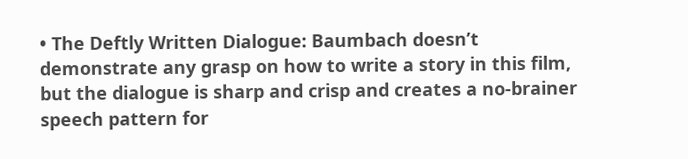• The Deftly Written Dialogue: Baumbach doesn’t demonstrate any grasp on how to write a story in this film, but the dialogue is sharp and crisp and creates a no-brainer speech pattern for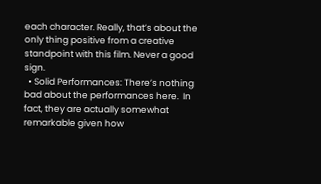each character. Really, that’s about the only thing positive from a creative standpoint with this film. Never a good sign.
  • Solid Performances: There’s nothing bad about the performances here.  In fact, they are actually somewhat remarkable given how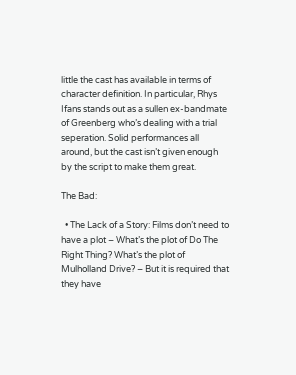little the cast has available in terms of character definition. In particular, Rhys Ifans stands out as a sullen ex-bandmate of Greenberg who’s dealing with a trial seperation. Solid performances all around, but the cast isn’t given enough by the script to make them great.

The Bad:

  • The Lack of a Story: Films don’t need to have a plot – What’s the plot of Do The Right Thing? What’s the plot of Mulholland Drive? – But it is required that they have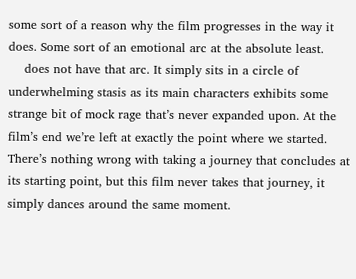some sort of a reason why the film progresses in the way it does. Some sort of an emotional arc at the absolute least.
    does not have that arc. It simply sits in a circle of underwhelming stasis as its main characters exhibits some strange bit of mock rage that’s never expanded upon. At the film’s end we’re left at exactly the point where we started. There’s nothing wrong with taking a journey that concludes at its starting point, but this film never takes that journey, it simply dances around the same moment.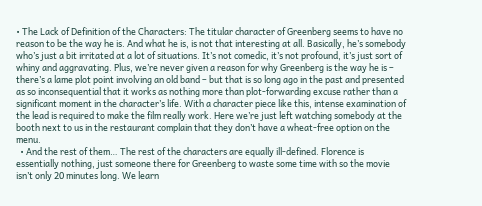• The Lack of Definition of the Characters: The titular character of Greenberg seems to have no reason to be the way he is. And what he is, is not that interesting at all. Basically, he’s somebody who’s just a bit irritated at a lot of situations. It’s not comedic, it’s not profound, it’s just sort of whiny and aggravating. Plus, we’re never given a reason for why Greenberg is the way he is – there’s a lame plot point involving an old band – but that is so long ago in the past and presented as so inconsequential that it works as nothing more than plot-forwarding excuse rather than a significant moment in the character’s life. With a character piece like this, intense examination of the lead is required to make the film really work. Here we’re just left watching somebody at the booth next to us in the restaurant complain that they don’t have a wheat-free option on the menu.
  • And the rest of them… The rest of the characters are equally ill-defined. Florence is essentially nothing, just someone there for Greenberg to waste some time with so the movie isn’t only 20 minutes long. We learn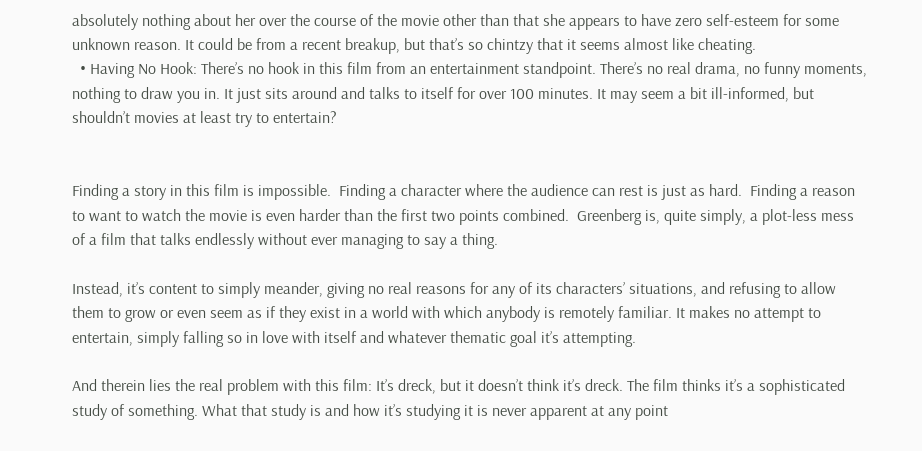absolutely nothing about her over the course of the movie other than that she appears to have zero self-esteem for some unknown reason. It could be from a recent breakup, but that’s so chintzy that it seems almost like cheating.
  • Having No Hook: There’s no hook in this film from an entertainment standpoint. There’s no real drama, no funny moments, nothing to draw you in. It just sits around and talks to itself for over 100 minutes. It may seem a bit ill-informed, but shouldn’t movies at least try to entertain?


Finding a story in this film is impossible.  Finding a character where the audience can rest is just as hard.  Finding a reason to want to watch the movie is even harder than the first two points combined.  Greenberg is, quite simply, a plot-less mess of a film that talks endlessly without ever managing to say a thing.

Instead, it’s content to simply meander, giving no real reasons for any of its characters’ situations, and refusing to allow them to grow or even seem as if they exist in a world with which anybody is remotely familiar. It makes no attempt to entertain, simply falling so in love with itself and whatever thematic goal it’s attempting.

And therein lies the real problem with this film: It’s dreck, but it doesn’t think it’s dreck. The film thinks it’s a sophisticated study of something. What that study is and how it’s studying it is never apparent at any point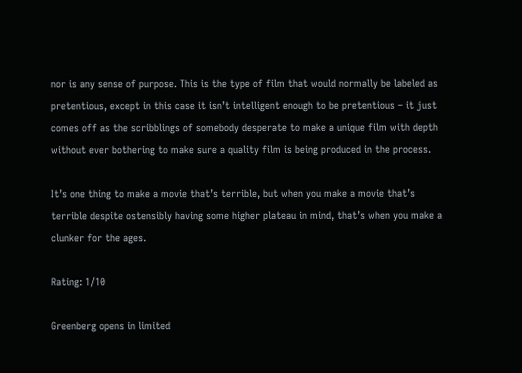nor is any sense of purpose. This is the type of film that would normally be labeled as pretentious, except in this case it isn’t intelligent enough to be pretentious – it just comes off as the scribblings of somebody desperate to make a unique film with depth without ever bothering to make sure a quality film is being produced in the process.

It’s one thing to make a movie that’s terrible, but when you make a movie that’s terrible despite ostensibly having some higher plateau in mind, that’s when you make a clunker for the ages.

Rating: 1/10

Greenberg opens in limited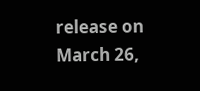release on March 26,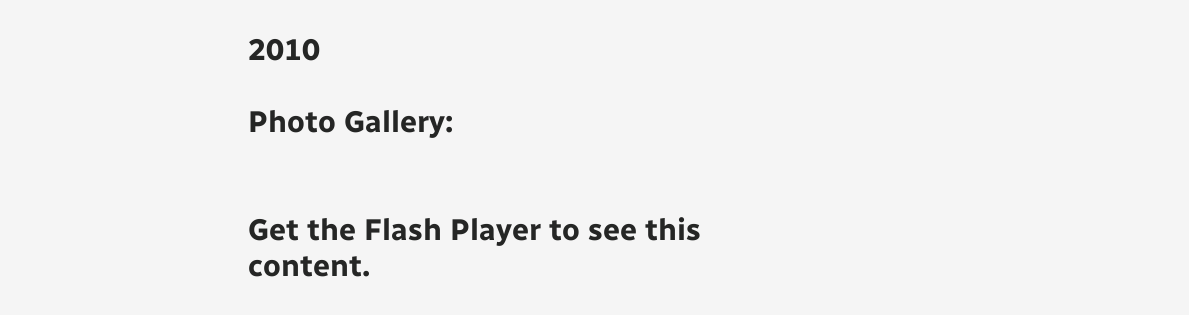2010

Photo Gallery:


Get the Flash Player to see this content.